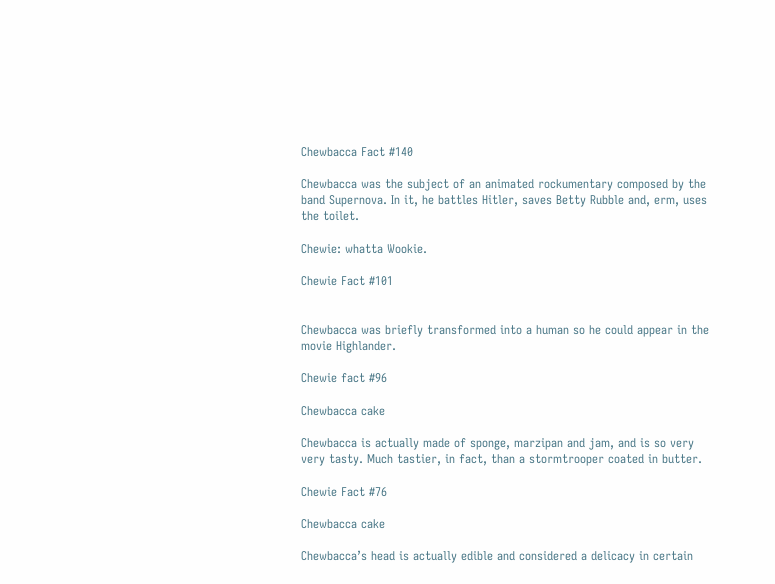Chewbacca Fact #140

Chewbacca was the subject of an animated rockumentary composed by the band Supernova. In it, he battles Hitler, saves Betty Rubble and, erm, uses the toilet.

Chewie: whatta Wookie.

Chewie Fact #101


Chewbacca was briefly transformed into a human so he could appear in the movie Highlander.

Chewie fact #96

Chewbacca cake

Chewbacca is actually made of sponge, marzipan and jam, and is so very very tasty. Much tastier, in fact, than a stormtrooper coated in butter.

Chewie Fact #76

Chewbacca cake

Chewbacca’s head is actually edible and considered a delicacy in certain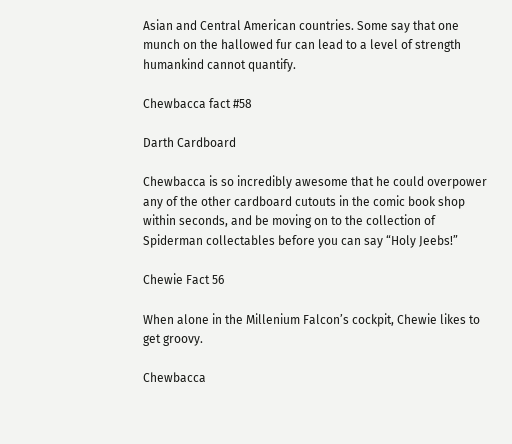Asian and Central American countries. Some say that one munch on the hallowed fur can lead to a level of strength humankind cannot quantify.

Chewbacca fact #58

Darth Cardboard

Chewbacca is so incredibly awesome that he could overpower any of the other cardboard cutouts in the comic book shop within seconds, and be moving on to the collection of Spiderman collectables before you can say “Holy Jeebs!”

Chewie Fact 56

When alone in the Millenium Falcon’s cockpit, Chewie likes to get groovy.

Chewbacca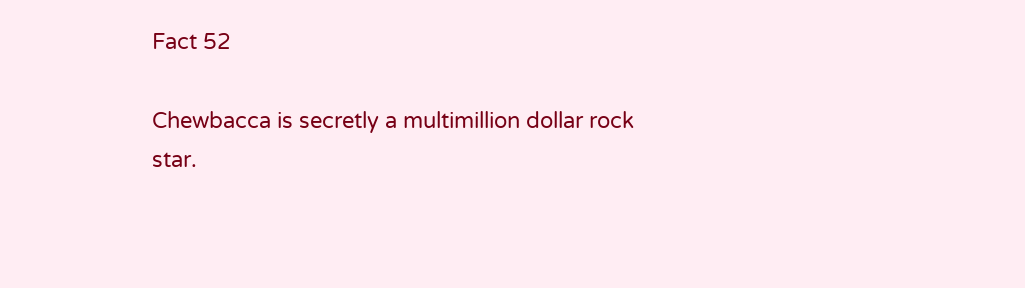Fact 52

Chewbacca is secretly a multimillion dollar rock star.